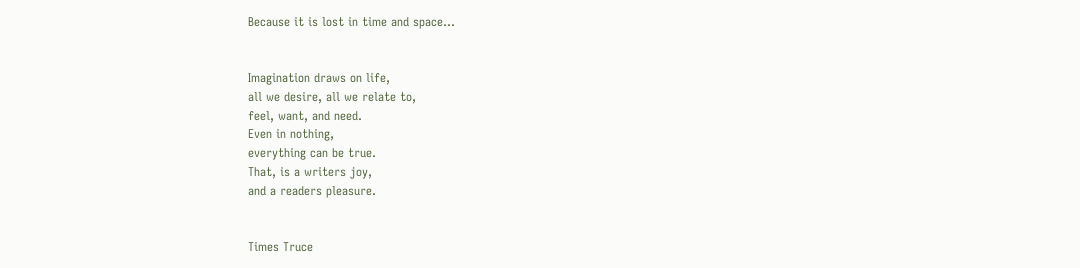Because it is lost in time and space…


Imagination draws on life,
all we desire, all we relate to,
feel, want, and need.
Even in nothing,
everything can be true.
That, is a writers joy,
and a readers pleasure.


Times Truce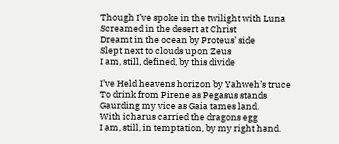Though I’ve spoke in the twilight with Luna
Screamed in the desert at Christ
Dreamt in the ocean by Proteus’ side
Slept next to clouds upon Zeus
I am, still, defined, by this divide

I’ve Held heavens horizon by Yahweh’s truce
To drink from Pirene as Pegasus stands
Gaurding my vice as Gaia tames land.
With icharus carried the dragons egg
I am, still, in temptation, by my right hand.